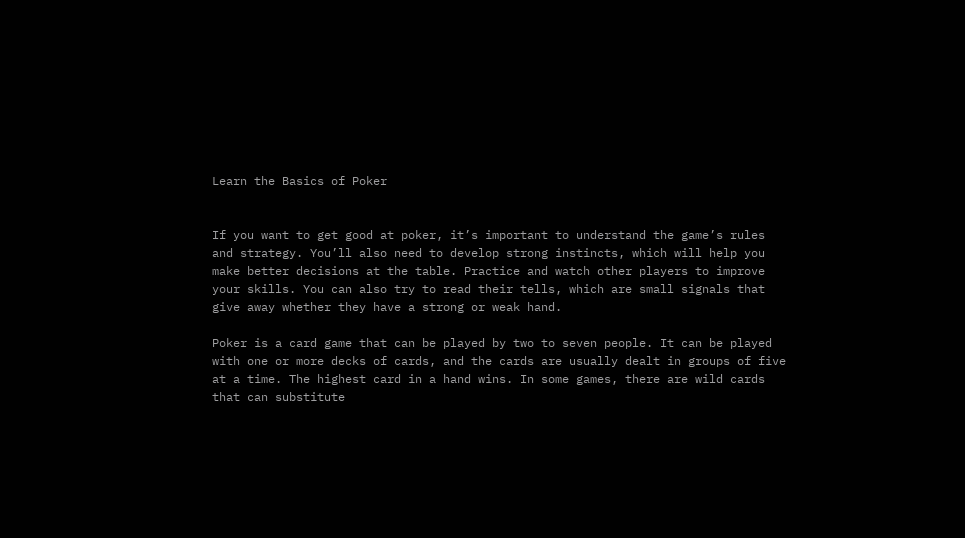Learn the Basics of Poker


If you want to get good at poker, it’s important to understand the game’s rules and strategy. You’ll also need to develop strong instincts, which will help you make better decisions at the table. Practice and watch other players to improve your skills. You can also try to read their tells, which are small signals that give away whether they have a strong or weak hand.

Poker is a card game that can be played by two to seven people. It can be played with one or more decks of cards, and the cards are usually dealt in groups of five at a time. The highest card in a hand wins. In some games, there are wild cards that can substitute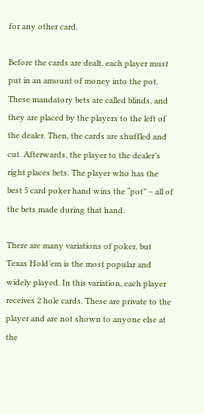for any other card.

Before the cards are dealt, each player must put in an amount of money into the pot. These mandatory bets are called blinds, and they are placed by the players to the left of the dealer. Then, the cards are shuffled and cut. Afterwards, the player to the dealer’s right places bets. The player who has the best 5 card poker hand wins the “pot” – all of the bets made during that hand.

There are many variations of poker, but Texas Hold’em is the most popular and widely played. In this variation, each player receives 2 hole cards. These are private to the player and are not shown to anyone else at the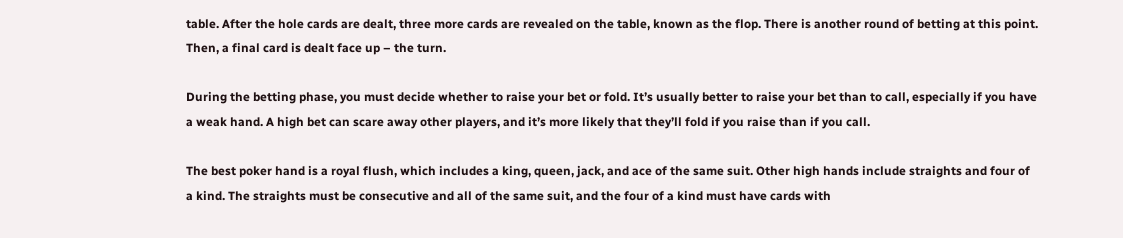table. After the hole cards are dealt, three more cards are revealed on the table, known as the flop. There is another round of betting at this point. Then, a final card is dealt face up – the turn.

During the betting phase, you must decide whether to raise your bet or fold. It’s usually better to raise your bet than to call, especially if you have a weak hand. A high bet can scare away other players, and it’s more likely that they’ll fold if you raise than if you call.

The best poker hand is a royal flush, which includes a king, queen, jack, and ace of the same suit. Other high hands include straights and four of a kind. The straights must be consecutive and all of the same suit, and the four of a kind must have cards with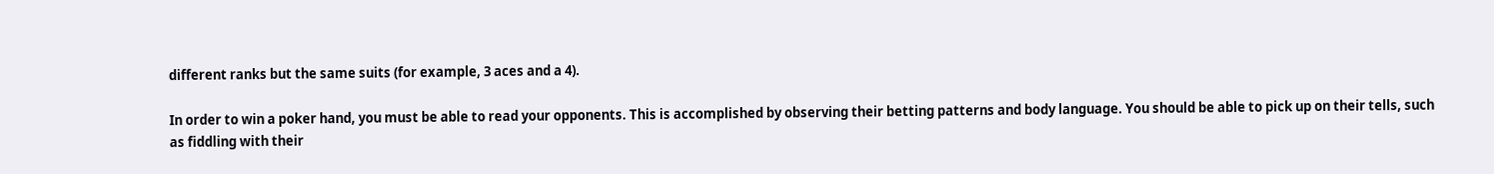different ranks but the same suits (for example, 3 aces and a 4).

In order to win a poker hand, you must be able to read your opponents. This is accomplished by observing their betting patterns and body language. You should be able to pick up on their tells, such as fiddling with their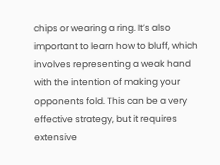chips or wearing a ring. It’s also important to learn how to bluff, which involves representing a weak hand with the intention of making your opponents fold. This can be a very effective strategy, but it requires extensive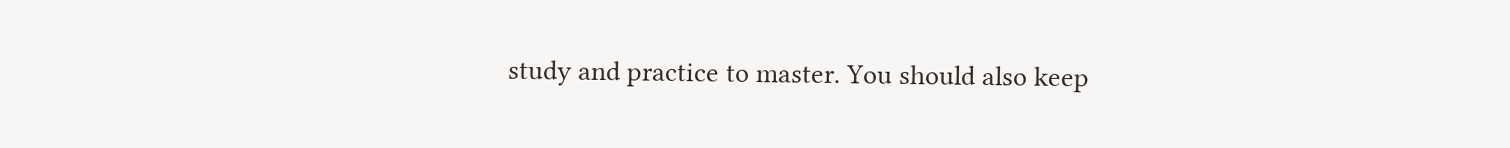study and practice to master. You should also keep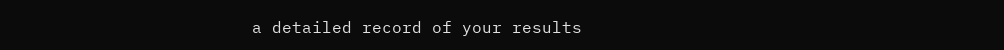a detailed record of your results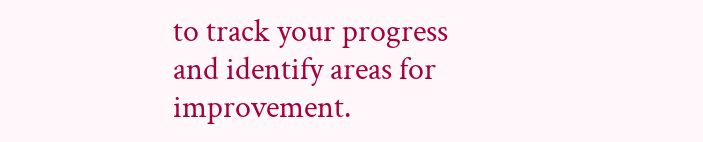to track your progress and identify areas for improvement.